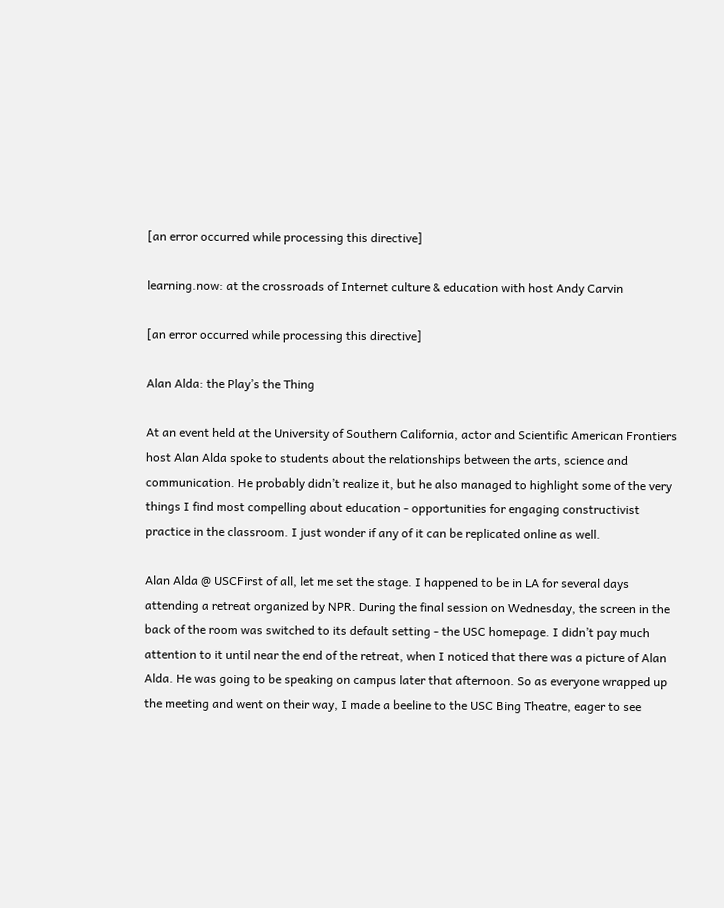[an error occurred while processing this directive]

learning.now: at the crossroads of Internet culture & education with host Andy Carvin

[an error occurred while processing this directive]

Alan Alda: the Play’s the Thing

At an event held at the University of Southern California, actor and Scientific American Frontiers host Alan Alda spoke to students about the relationships between the arts, science and communication. He probably didn’t realize it, but he also managed to highlight some of the very things I find most compelling about education - opportunities for engaging constructivist practice in the classroom. I just wonder if any of it can be replicated online as well.

Alan Alda @ USCFirst of all, let me set the stage. I happened to be in LA for several days attending a retreat organized by NPR. During the final session on Wednesday, the screen in the back of the room was switched to its default setting - the USC homepage. I didn’t pay much attention to it until near the end of the retreat, when I noticed that there was a picture of Alan Alda. He was going to be speaking on campus later that afternoon. So as everyone wrapped up the meeting and went on their way, I made a beeline to the USC Bing Theatre, eager to see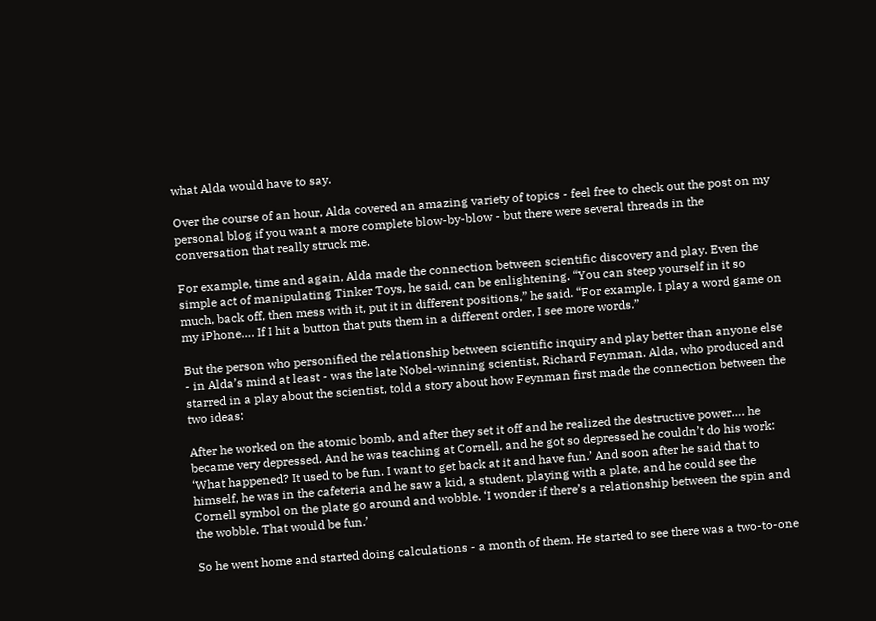what Alda would have to say.

Over the course of an hour, Alda covered an amazing variety of topics - feel free to check out the post on my personal blog if you want a more complete blow-by-blow - but there were several threads in the conversation that really struck me.

For example, time and again, Alda made the connection between scientific discovery and play. Even the simple act of manipulating Tinker Toys, he said, can be enlightening. “You can steep yourself in it so much, back off, then mess with it, put it in different positions,” he said. “For example, I play a word game on my iPhone…. If I hit a button that puts them in a different order, I see more words.”

But the person who personified the relationship between scientific inquiry and play better than anyone else - in Alda’s mind at least - was the late Nobel-winning scientist, Richard Feynman. Alda, who produced and starred in a play about the scientist, told a story about how Feynman first made the connection between the two ideas:

After he worked on the atomic bomb, and after they set it off and he realized the destructive power…. he became very depressed. And he was teaching at Cornell, and he got so depressed he couldn’t do his work: ‘What happened? It used to be fun. I want to get back at it and have fun.’ And soon after he said that to himself, he was in the cafeteria and he saw a kid, a student, playing with a plate, and he could see the Cornell symbol on the plate go around and wobble. ‘I wonder if there’s a relationship between the spin and the wobble. That would be fun.’

So he went home and started doing calculations - a month of them. He started to see there was a two-to-one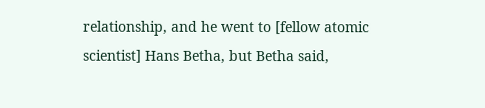relationship, and he went to [fellow atomic scientist] Hans Betha, but Betha said,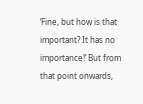‘Fine, but how is that important? It has no importance!’ But from that point onwards,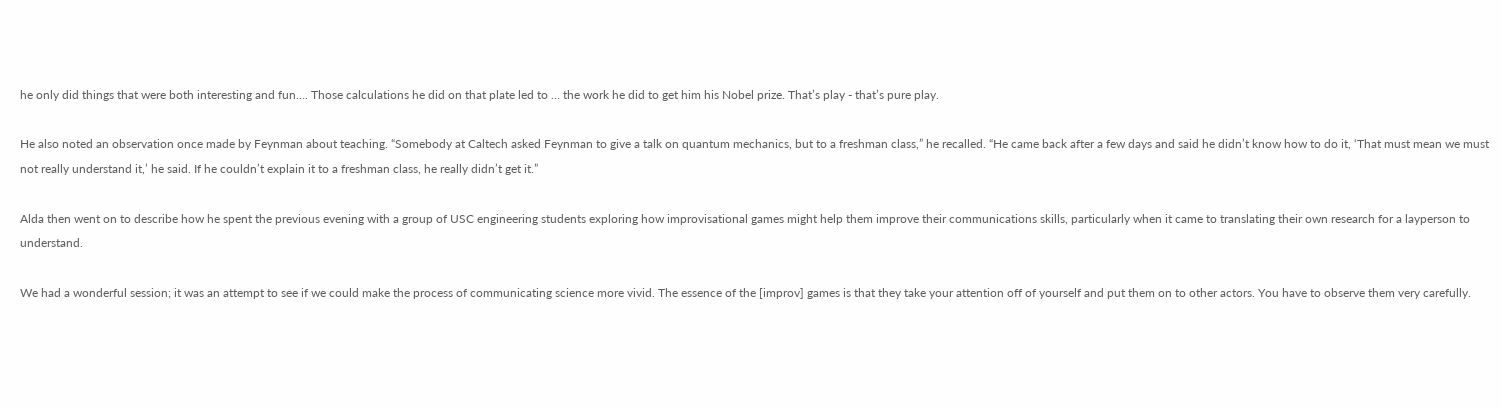he only did things that were both interesting and fun…. Those calculations he did on that plate led to … the work he did to get him his Nobel prize. That’s play - that’s pure play.

He also noted an observation once made by Feynman about teaching. “Somebody at Caltech asked Feynman to give a talk on quantum mechanics, but to a freshman class,” he recalled. “He came back after a few days and said he didn’t know how to do it, ‘That must mean we must not really understand it,’ he said. If he couldn’t explain it to a freshman class, he really didn’t get it.”

Alda then went on to describe how he spent the previous evening with a group of USC engineering students exploring how improvisational games might help them improve their communications skills, particularly when it came to translating their own research for a layperson to understand.

We had a wonderful session; it was an attempt to see if we could make the process of communicating science more vivid. The essence of the [improv] games is that they take your attention off of yourself and put them on to other actors. You have to observe them very carefully.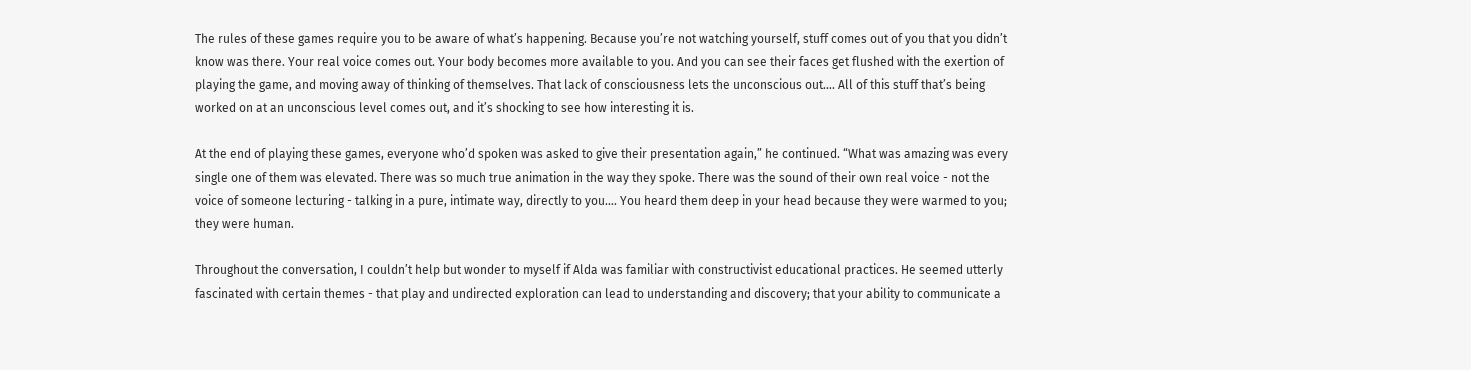The rules of these games require you to be aware of what’s happening. Because you’re not watching yourself, stuff comes out of you that you didn’t know was there. Your real voice comes out. Your body becomes more available to you. And you can see their faces get flushed with the exertion of playing the game, and moving away of thinking of themselves. That lack of consciousness lets the unconscious out…. All of this stuff that’s being worked on at an unconscious level comes out, and it’s shocking to see how interesting it is.

At the end of playing these games, everyone who’d spoken was asked to give their presentation again,” he continued. “What was amazing was every single one of them was elevated. There was so much true animation in the way they spoke. There was the sound of their own real voice - not the voice of someone lecturing - talking in a pure, intimate way, directly to you…. You heard them deep in your head because they were warmed to you; they were human.

Throughout the conversation, I couldn’t help but wonder to myself if Alda was familiar with constructivist educational practices. He seemed utterly fascinated with certain themes - that play and undirected exploration can lead to understanding and discovery; that your ability to communicate a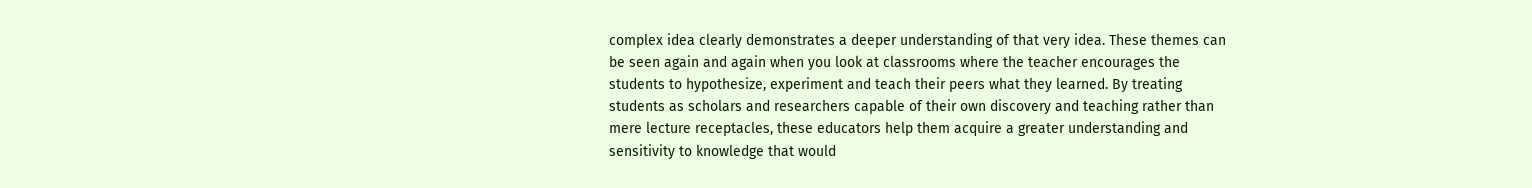complex idea clearly demonstrates a deeper understanding of that very idea. These themes can be seen again and again when you look at classrooms where the teacher encourages the students to hypothesize, experiment and teach their peers what they learned. By treating students as scholars and researchers capable of their own discovery and teaching rather than mere lecture receptacles, these educators help them acquire a greater understanding and sensitivity to knowledge that would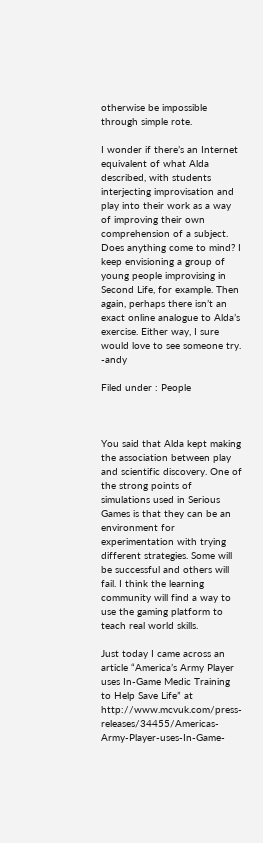otherwise be impossible through simple rote.

I wonder if there’s an Internet equivalent of what Alda described, with students interjecting improvisation and play into their work as a way of improving their own comprehension of a subject. Does anything come to mind? I keep envisioning a group of young people improvising in Second Life, for example. Then again, perhaps there isn’t an exact online analogue to Alda’s exercise. Either way, I sure would love to see someone try. -andy

Filed under : People



You said that Alda kept making the association between play and scientific discovery. One of the strong points of simulations used in Serious Games is that they can be an environment for experimentation with trying different strategies. Some will be successful and others will fail. I think the learning community will find a way to use the gaming platform to teach real world skills.

Just today I came across an article “America’s Army Player uses In-Game Medic Training to Help Save Life” at http://www.mcvuk.com/press-releases/34455/Americas-Army-Player-uses-In-Game-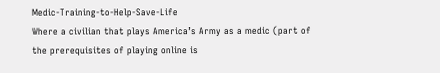Medic-Training-to-Help-Save-Life
Where a civilian that plays America’s Army as a medic (part of the prerequisites of playing online is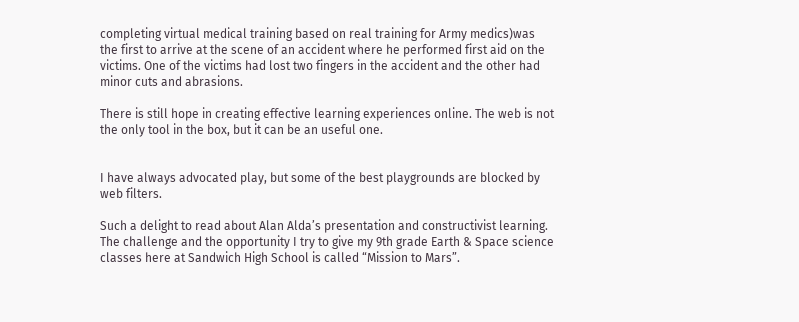completing virtual medical training based on real training for Army medics)was the first to arrive at the scene of an accident where he performed first aid on the victims. One of the victims had lost two fingers in the accident and the other had minor cuts and abrasions.

There is still hope in creating effective learning experiences online. The web is not the only tool in the box, but it can be an useful one.


I have always advocated play, but some of the best playgrounds are blocked by web filters.

Such a delight to read about Alan Alda’s presentation and constructivist learning.
The challenge and the opportunity I try to give my 9th grade Earth & Space science classes here at Sandwich High School is called “Mission to Mars”.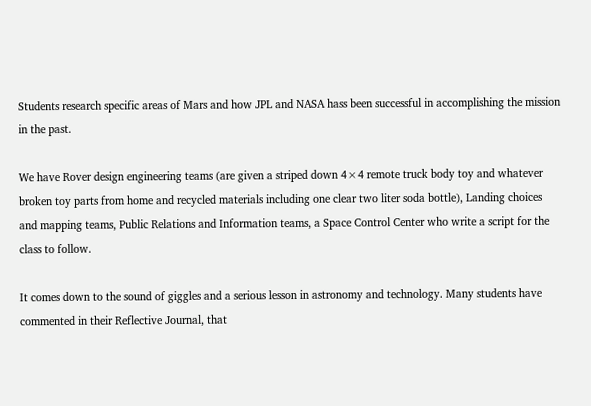Students research specific areas of Mars and how JPL and NASA hass been successful in accomplishing the mission in the past.

We have Rover design engineering teams (are given a striped down 4×4 remote truck body toy and whatever broken toy parts from home and recycled materials including one clear two liter soda bottle), Landing choices and mapping teams, Public Relations and Information teams, a Space Control Center who write a script for the class to follow.

It comes down to the sound of giggles and a serious lesson in astronomy and technology. Many students have commented in their Reflective Journal, that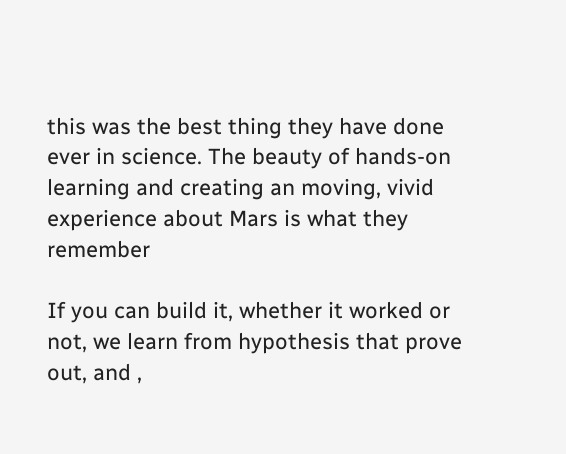this was the best thing they have done ever in science. The beauty of hands-on learning and creating an moving, vivid experience about Mars is what they remember

If you can build it, whether it worked or not, we learn from hypothesis that prove out, and ,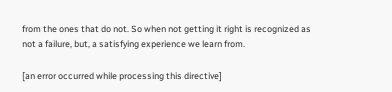from the ones that do not. So when not getting it right is recognized as not a failure, but, a satisfying experience we learn from.

[an error occurred while processing this directive]